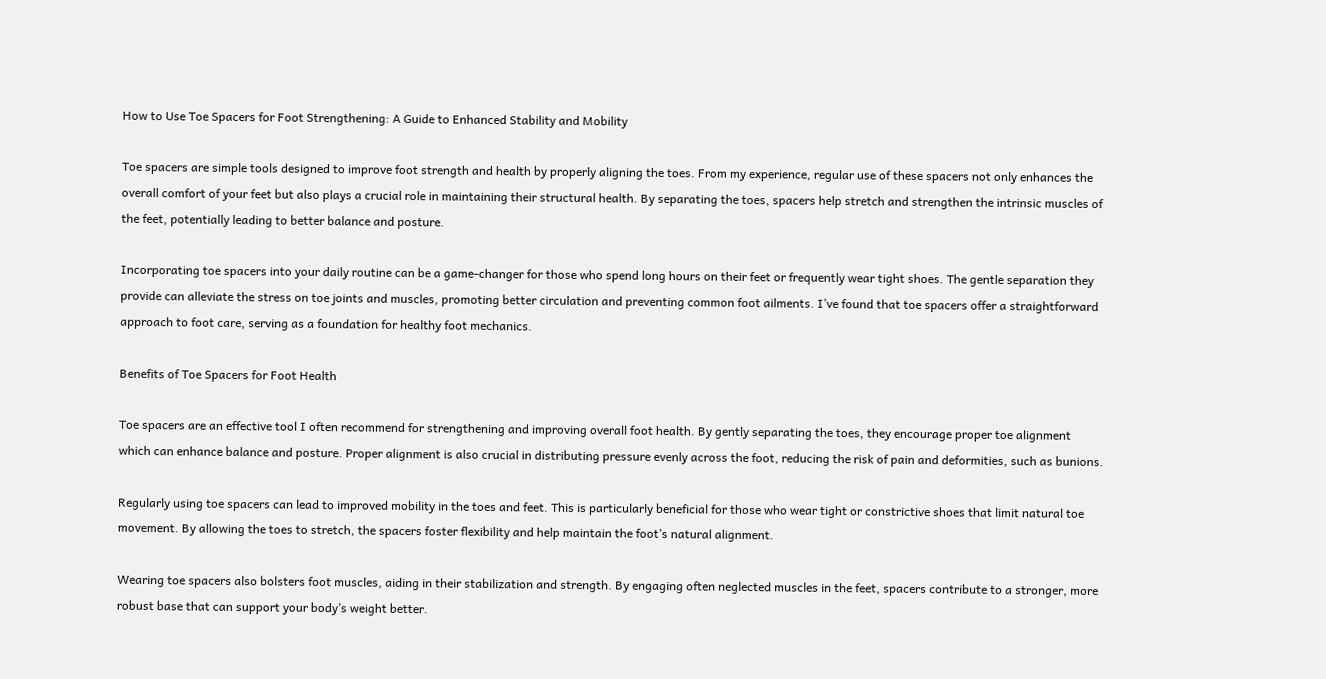How to Use Toe Spacers for Foot Strengthening: A Guide to Enhanced Stability and Mobility

Toe spacers are simple tools designed to improve foot strength and health by properly aligning the toes. From my experience, regular use of these spacers not only enhances the overall comfort of your feet but also plays a crucial role in maintaining their structural health. By separating the toes, spacers help stretch and strengthen the intrinsic muscles of the feet, potentially leading to better balance and posture.

Incorporating toe spacers into your daily routine can be a game-changer for those who spend long hours on their feet or frequently wear tight shoes. The gentle separation they provide can alleviate the stress on toe joints and muscles, promoting better circulation and preventing common foot ailments. I’ve found that toe spacers offer a straightforward approach to foot care, serving as a foundation for healthy foot mechanics.

Benefits of Toe Spacers for Foot Health

Toe spacers are an effective tool I often recommend for strengthening and improving overall foot health. By gently separating the toes, they encourage proper toe alignment which can enhance balance and posture. Proper alignment is also crucial in distributing pressure evenly across the foot, reducing the risk of pain and deformities, such as bunions.

Regularly using toe spacers can lead to improved mobility in the toes and feet. This is particularly beneficial for those who wear tight or constrictive shoes that limit natural toe movement. By allowing the toes to stretch, the spacers foster flexibility and help maintain the foot’s natural alignment.

Wearing toe spacers also bolsters foot muscles, aiding in their stabilization and strength. By engaging often neglected muscles in the feet, spacers contribute to a stronger, more robust base that can support your body’s weight better.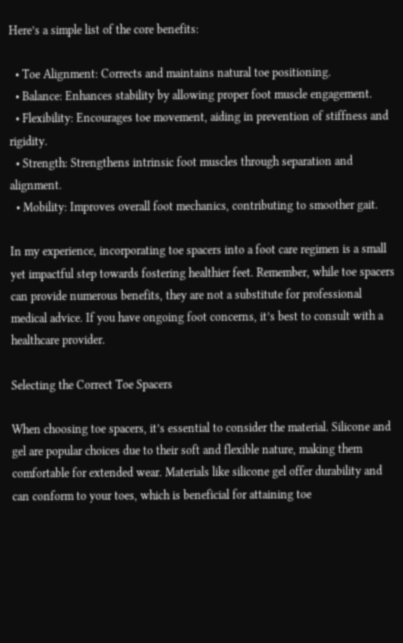Here’s a simple list of the core benefits:

  • Toe Alignment: Corrects and maintains natural toe positioning.
  • Balance: Enhances stability by allowing proper foot muscle engagement.
  • Flexibility: Encourages toe movement, aiding in prevention of stiffness and rigidity.
  • Strength: Strengthens intrinsic foot muscles through separation and alignment.
  • Mobility: Improves overall foot mechanics, contributing to smoother gait.

In my experience, incorporating toe spacers into a foot care regimen is a small yet impactful step towards fostering healthier feet. Remember, while toe spacers can provide numerous benefits, they are not a substitute for professional medical advice. If you have ongoing foot concerns, it’s best to consult with a healthcare provider.

Selecting the Correct Toe Spacers

When choosing toe spacers, it’s essential to consider the material. Silicone and gel are popular choices due to their soft and flexible nature, making them comfortable for extended wear. Materials like silicone gel offer durability and can conform to your toes, which is beneficial for attaining toe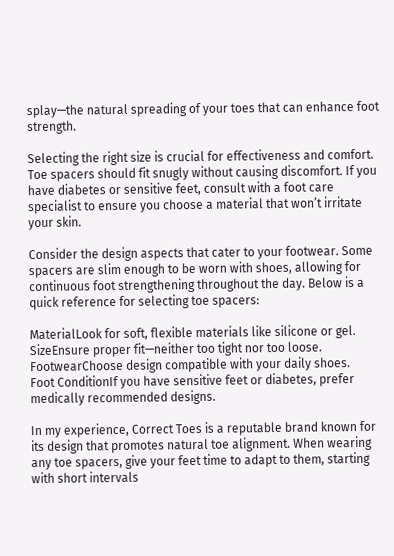splay—the natural spreading of your toes that can enhance foot strength.

Selecting the right size is crucial for effectiveness and comfort. Toe spacers should fit snugly without causing discomfort. If you have diabetes or sensitive feet, consult with a foot care specialist to ensure you choose a material that won’t irritate your skin.

Consider the design aspects that cater to your footwear. Some spacers are slim enough to be worn with shoes, allowing for continuous foot strengthening throughout the day. Below is a quick reference for selecting toe spacers:

MaterialLook for soft, flexible materials like silicone or gel.
SizeEnsure proper fit—neither too tight nor too loose.
FootwearChoose design compatible with your daily shoes.
Foot ConditionIf you have sensitive feet or diabetes, prefer medically recommended designs.

In my experience, Correct Toes is a reputable brand known for its design that promotes natural toe alignment. When wearing any toe spacers, give your feet time to adapt to them, starting with short intervals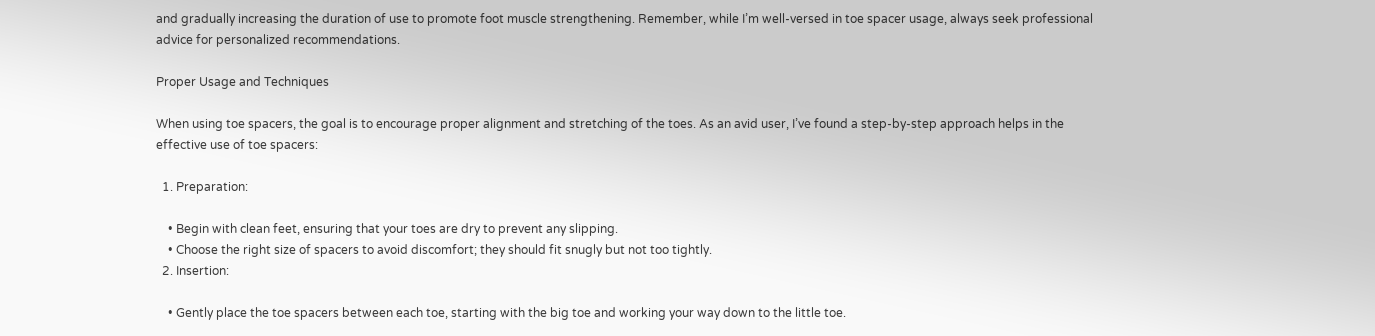and gradually increasing the duration of use to promote foot muscle strengthening. Remember, while I’m well-versed in toe spacer usage, always seek professional advice for personalized recommendations.

Proper Usage and Techniques

When using toe spacers, the goal is to encourage proper alignment and stretching of the toes. As an avid user, I’ve found a step-by-step approach helps in the effective use of toe spacers:

  1. Preparation:

    • Begin with clean feet, ensuring that your toes are dry to prevent any slipping.
    • Choose the right size of spacers to avoid discomfort; they should fit snugly but not too tightly.
  2. Insertion:

    • Gently place the toe spacers between each toe, starting with the big toe and working your way down to the little toe.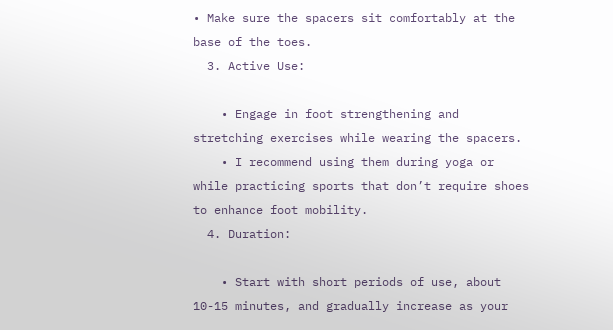• Make sure the spacers sit comfortably at the base of the toes.
  3. Active Use:

    • Engage in foot strengthening and stretching exercises while wearing the spacers.
    • I recommend using them during yoga or while practicing sports that don’t require shoes to enhance foot mobility.
  4. Duration:

    • Start with short periods of use, about 10-15 minutes, and gradually increase as your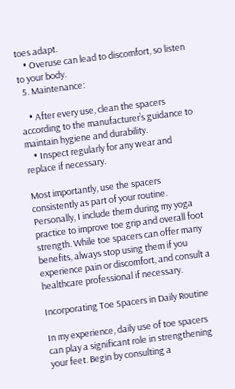toes adapt.
    • Overuse can lead to discomfort, so listen to your body.
  5. Maintenance:

    • After every use, clean the spacers according to the manufacturer’s guidance to maintain hygiene and durability.
    • Inspect regularly for any wear and replace if necessary.

Most importantly, use the spacers consistently as part of your routine. Personally, I include them during my yoga practice to improve toe grip and overall foot strength. While toe spacers can offer many benefits, always stop using them if you experience pain or discomfort, and consult a healthcare professional if necessary.

Incorporating Toe Spacers in Daily Routine

In my experience, daily use of toe spacers can play a significant role in strengthening your feet. Begin by consulting a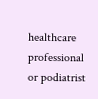healthcare professional or podiatrist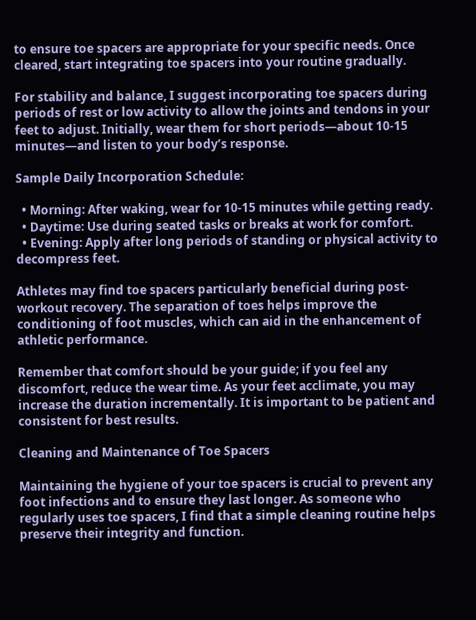to ensure toe spacers are appropriate for your specific needs. Once cleared, start integrating toe spacers into your routine gradually.

For stability and balance, I suggest incorporating toe spacers during periods of rest or low activity to allow the joints and tendons in your feet to adjust. Initially, wear them for short periods—about 10-15 minutes—and listen to your body’s response.

Sample Daily Incorporation Schedule:

  • Morning: After waking, wear for 10-15 minutes while getting ready.
  • Daytime: Use during seated tasks or breaks at work for comfort.
  • Evening: Apply after long periods of standing or physical activity to decompress feet.

Athletes may find toe spacers particularly beneficial during post-workout recovery. The separation of toes helps improve the conditioning of foot muscles, which can aid in the enhancement of athletic performance.

Remember that comfort should be your guide; if you feel any discomfort, reduce the wear time. As your feet acclimate, you may increase the duration incrementally. It is important to be patient and consistent for best results.

Cleaning and Maintenance of Toe Spacers

Maintaining the hygiene of your toe spacers is crucial to prevent any foot infections and to ensure they last longer. As someone who regularly uses toe spacers, I find that a simple cleaning routine helps preserve their integrity and function.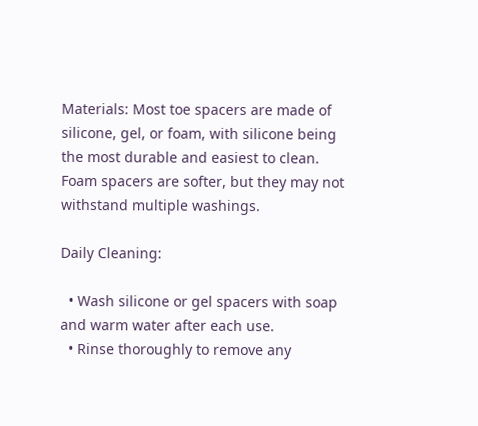Materials: Most toe spacers are made of silicone, gel, or foam, with silicone being the most durable and easiest to clean. Foam spacers are softer, but they may not withstand multiple washings.

Daily Cleaning:

  • Wash silicone or gel spacers with soap and warm water after each use.
  • Rinse thoroughly to remove any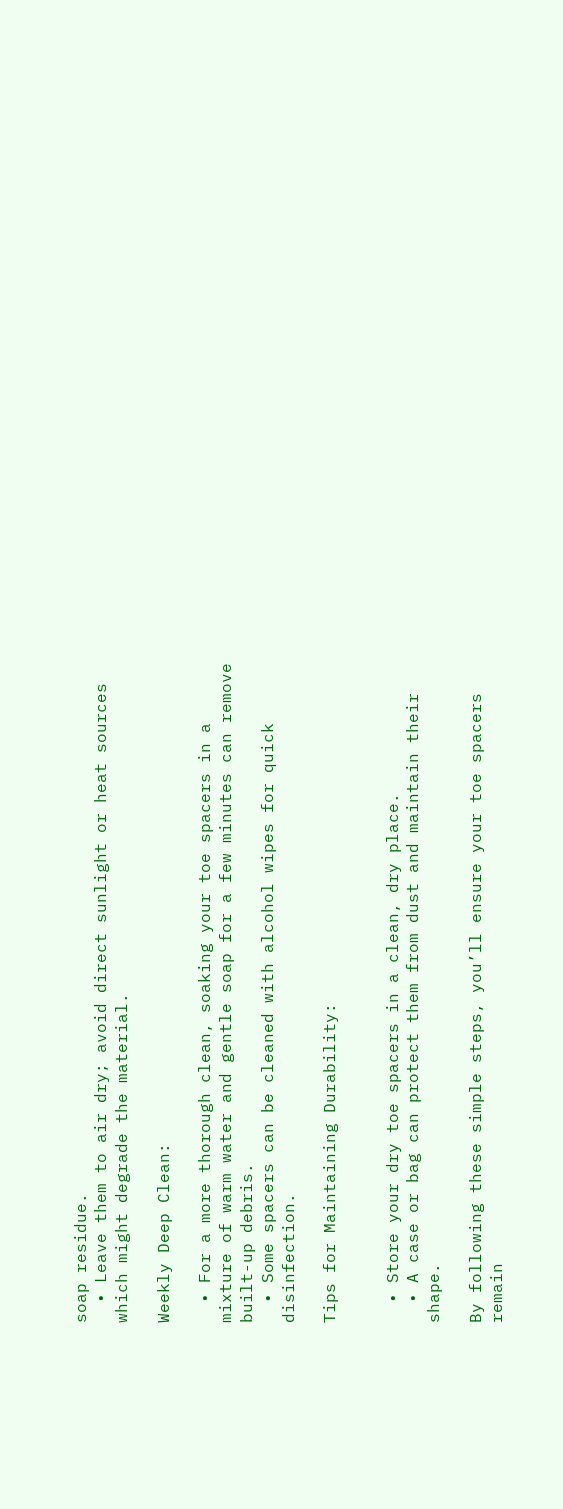soap residue.
  • Leave them to air dry; avoid direct sunlight or heat sources which might degrade the material.

Weekly Deep Clean:

  • For a more thorough clean, soaking your toe spacers in a mixture of warm water and gentle soap for a few minutes can remove built-up debris.
  • Some spacers can be cleaned with alcohol wipes for quick disinfection.

Tips for Maintaining Durability:


  • Store your dry toe spacers in a clean, dry place.
  • A case or bag can protect them from dust and maintain their shape.

By following these simple steps, you’ll ensure your toe spacers remain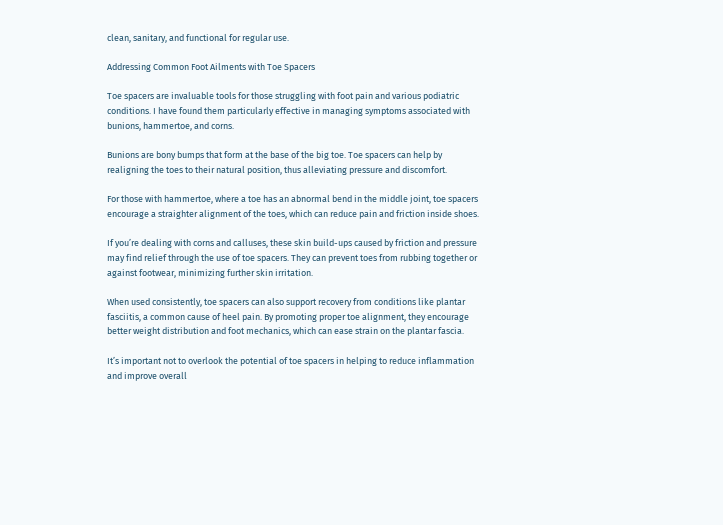clean, sanitary, and functional for regular use.

Addressing Common Foot Ailments with Toe Spacers

Toe spacers are invaluable tools for those struggling with foot pain and various podiatric conditions. I have found them particularly effective in managing symptoms associated with bunions, hammertoe, and corns.

Bunions are bony bumps that form at the base of the big toe. Toe spacers can help by realigning the toes to their natural position, thus alleviating pressure and discomfort.

For those with hammertoe, where a toe has an abnormal bend in the middle joint, toe spacers encourage a straighter alignment of the toes, which can reduce pain and friction inside shoes.

If you’re dealing with corns and calluses, these skin build-ups caused by friction and pressure may find relief through the use of toe spacers. They can prevent toes from rubbing together or against footwear, minimizing further skin irritation.

When used consistently, toe spacers can also support recovery from conditions like plantar fasciitis, a common cause of heel pain. By promoting proper toe alignment, they encourage better weight distribution and foot mechanics, which can ease strain on the plantar fascia.

It’s important not to overlook the potential of toe spacers in helping to reduce inflammation and improve overall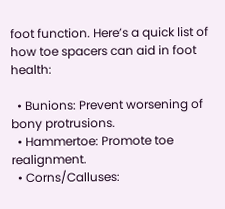foot function. Here’s a quick list of how toe spacers can aid in foot health:

  • Bunions: Prevent worsening of bony protrusions.
  • Hammertoe: Promote toe realignment.
  • Corns/Calluses: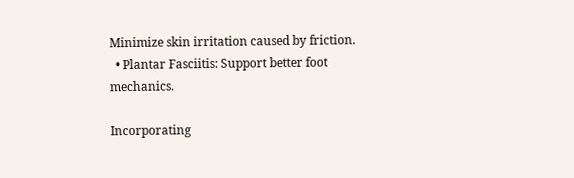Minimize skin irritation caused by friction.
  • Plantar Fasciitis: Support better foot mechanics.

Incorporating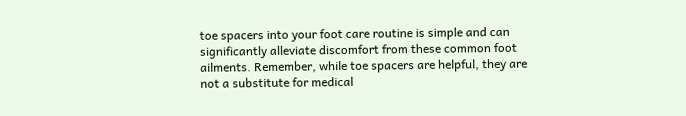toe spacers into your foot care routine is simple and can significantly alleviate discomfort from these common foot ailments. Remember, while toe spacers are helpful, they are not a substitute for medical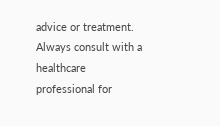advice or treatment. Always consult with a healthcare professional for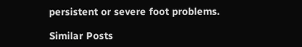persistent or severe foot problems.

Similar Posts